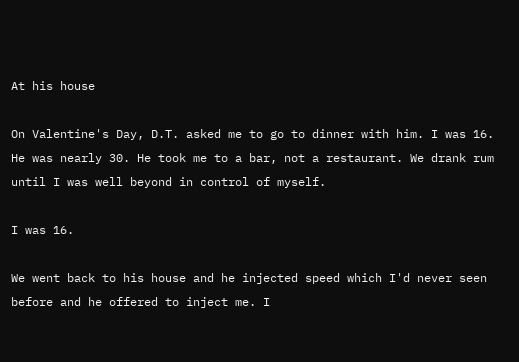At his house

On Valentine's Day, D.T. asked me to go to dinner with him. I was 16. He was nearly 30. He took me to a bar, not a restaurant. We drank rum until I was well beyond in control of myself.

I was 16.

We went back to his house and he injected speed which I'd never seen before and he offered to inject me. I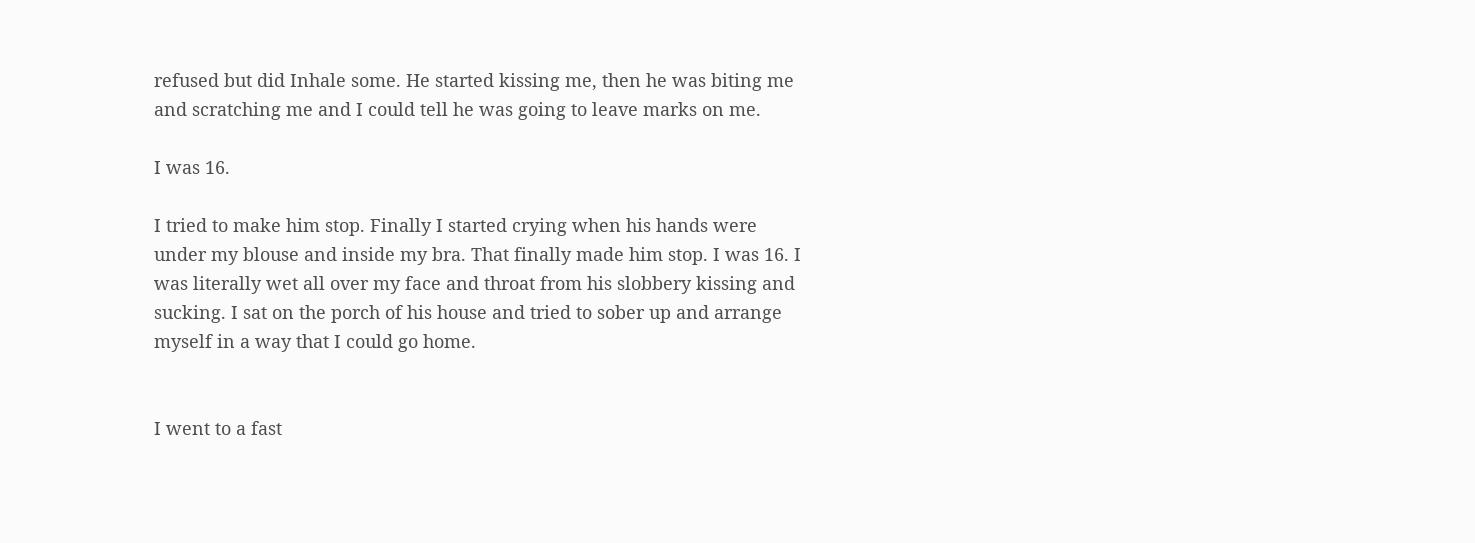refused but did Inhale some. He started kissing me, then he was biting me and scratching me and I could tell he was going to leave marks on me.

I was 16.

I tried to make him stop. Finally I started crying when his hands were under my blouse and inside my bra. That finally made him stop. I was 16. I was literally wet all over my face and throat from his slobbery kissing and sucking. I sat on the porch of his house and tried to sober up and arrange myself in a way that I could go home.


I went to a fast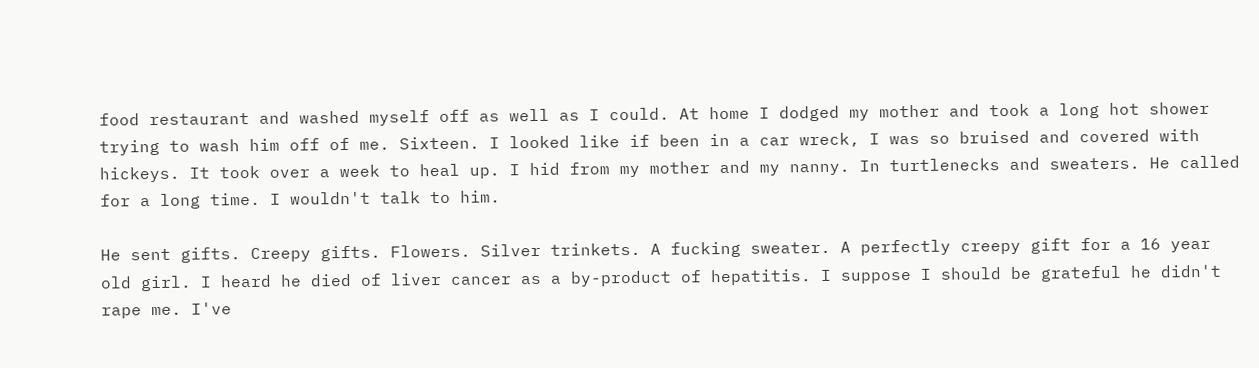food restaurant and washed myself off as well as I could. At home I dodged my mother and took a long hot shower trying to wash him off of me. Sixteen. I looked like if been in a car wreck, I was so bruised and covered with hickeys. It took over a week to heal up. I hid from my mother and my nanny. In turtlenecks and sweaters. He called for a long time. I wouldn't talk to him.

He sent gifts. Creepy gifts. Flowers. Silver trinkets. A fucking sweater. A perfectly creepy gift for a 16 year old girl. I heard he died of liver cancer as a by-product of hepatitis. I suppose I should be grateful he didn't rape me. I've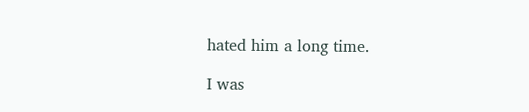hated him a long time.

I was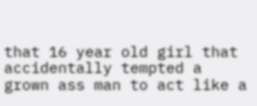that 16 year old girl that accidentally tempted a grown ass man to act like a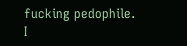fucking pedophile. I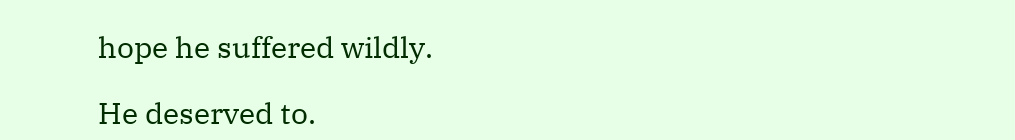hope he suffered wildly.

He deserved to.